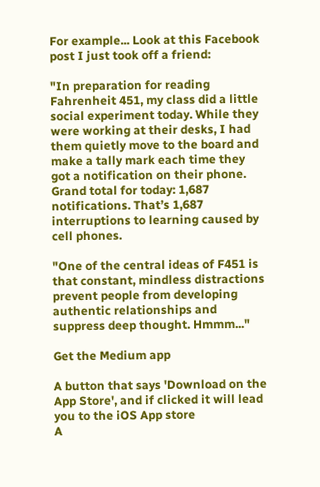For example... Look at this Facebook post I just took off a friend:

"In preparation for reading Fahrenheit 451, my class did a little social experiment today. While they were working at their desks, I had them quietly move to the board and make a tally mark each time they got a notification on their phone. Grand total for today: 1,687 notifications. That’s 1,687 interruptions to learning caused by cell phones.

"One of the central ideas of F451 is that constant, mindless distractions prevent people from developing authentic relationships and suppress deep thought. Hmmm..."

Get the Medium app

A button that says 'Download on the App Store', and if clicked it will lead you to the iOS App store
A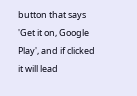button that says 'Get it on, Google Play', and if clicked it will lead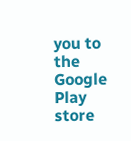you to the Google Play store